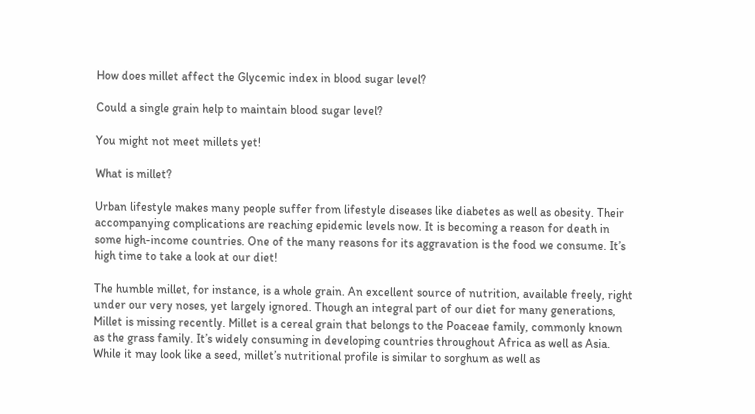How does millet affect the Glycemic index in blood sugar level?

Could a single grain help to maintain blood sugar level?

You might not meet millets yet!

What is millet?

Urban lifestyle makes many people suffer from lifestyle diseases like diabetes as well as obesity. Their accompanying complications are reaching epidemic levels now. It is becoming a reason for death in some high-income countries. One of the many reasons for its aggravation is the food we consume. It’s high time to take a look at our diet!

The humble millet, for instance, is a whole grain. An excellent source of nutrition, available freely, right under our very noses, yet largely ignored. Though an integral part of our diet for many generations, Millet is missing recently. Millet is a cereal grain that belongs to the Poaceae family, commonly known as the grass family. It’s widely consuming in developing countries throughout Africa as well as Asia. While it may look like a seed, millet’s nutritional profile is similar to sorghum as well as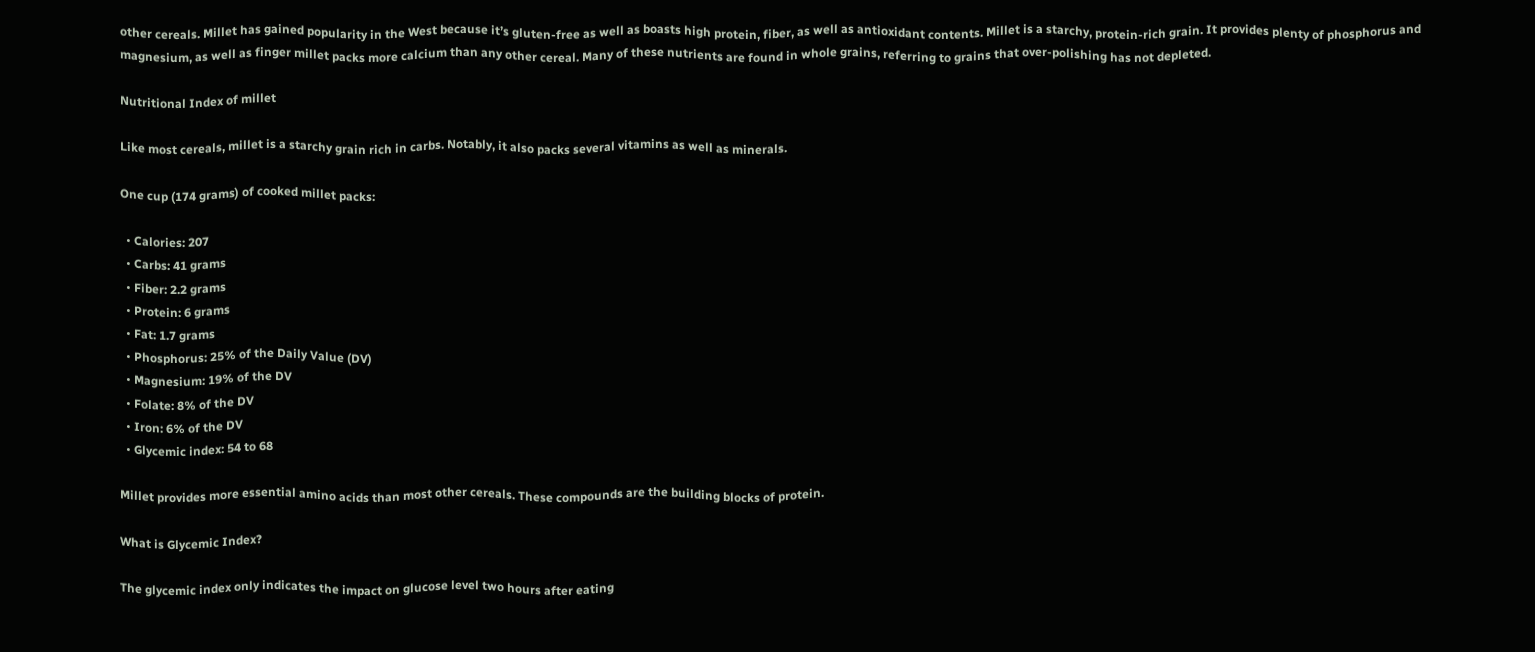other cereals. Millet has gained popularity in the West because it’s gluten-free as well as boasts high protein, fiber, as well as antioxidant contents. Millet is a starchy, protein-rich grain. It provides plenty of phosphorus and magnesium, as well as finger millet packs more calcium than any other cereal. Many of these nutrients are found in whole grains, referring to grains that over-polishing has not depleted.

Nutritional Index of millet

Like most cereals, millet is a starchy grain rich in carbs. Notably, it also packs several vitamins as well as minerals.

One cup (174 grams) of cooked millet packs:

  • Calories: 207
  • Carbs: 41 grams
  • Fiber: 2.2 grams
  • Protein: 6 grams
  • Fat: 1.7 grams
  • Phosphorus: 25% of the Daily Value (DV)
  • Magnesium: 19% of the DV
  • Folate: 8% of the DV
  • Iron: 6% of the DV
  • Glycemic index: 54 to 68

Millet provides more essential amino acids than most other cereals. These compounds are the building blocks of protein.

What is Glycemic Index?

The glycemic index only indicates the impact on glucose level two hours after eating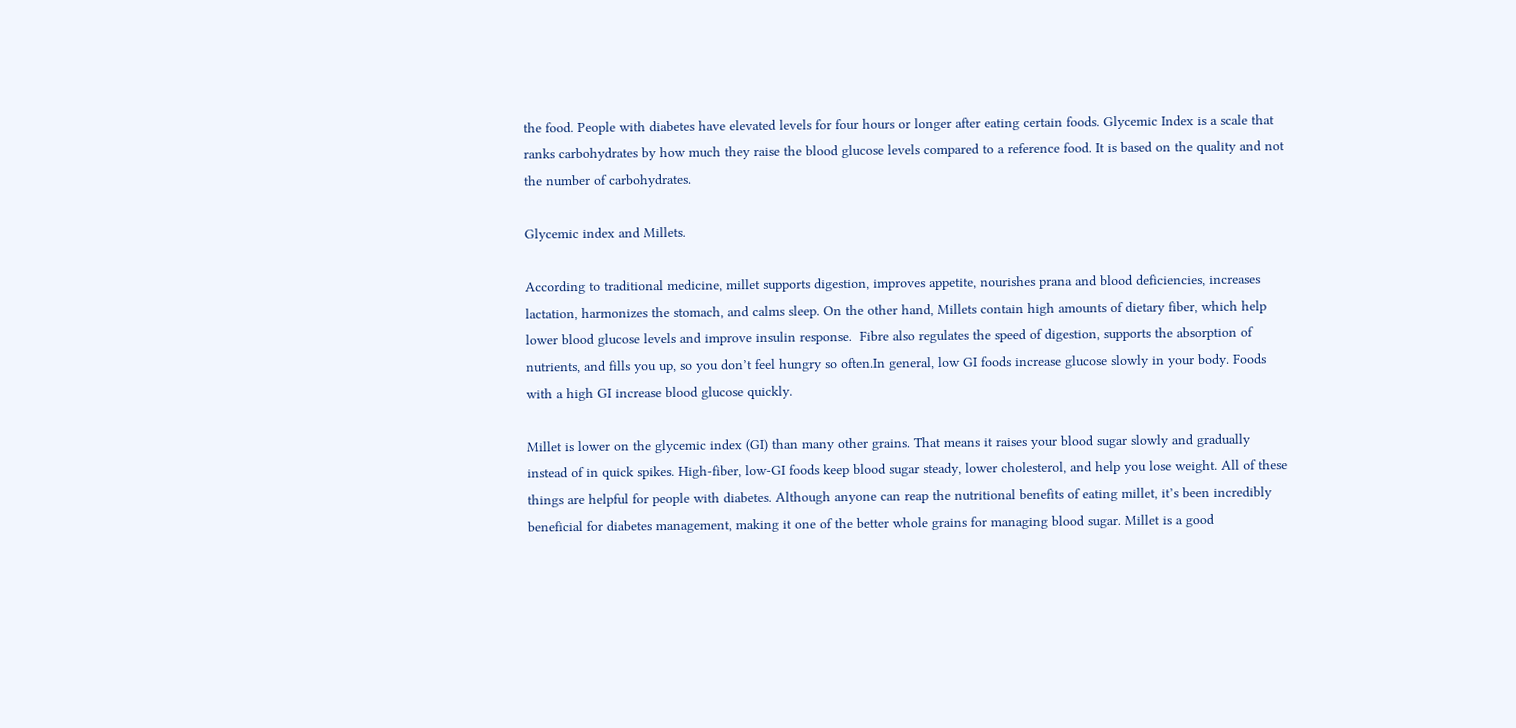the food. People with diabetes have elevated levels for four hours or longer after eating certain foods. Glycemic Index is a scale that ranks carbohydrates by how much they raise the blood glucose levels compared to a reference food. It is based on the quality and not the number of carbohydrates.

Glycemic index and Millets.

According to traditional medicine, millet supports digestion, improves appetite, nourishes prana and blood deficiencies, increases lactation, harmonizes the stomach, and calms sleep. On the other hand, Millets contain high amounts of dietary fiber, which help lower blood glucose levels and improve insulin response.  Fibre also regulates the speed of digestion, supports the absorption of nutrients, and fills you up, so you don’t feel hungry so often.In general, low GI foods increase glucose slowly in your body. Foods with a high GI increase blood glucose quickly.

Millet is lower on the glycemic index (GI) than many other grains. That means it raises your blood sugar slowly and gradually instead of in quick spikes. High-fiber, low-GI foods keep blood sugar steady, lower cholesterol, and help you lose weight. All of these things are helpful for people with diabetes. Although anyone can reap the nutritional benefits of eating millet, it’s been incredibly beneficial for diabetes management, making it one of the better whole grains for managing blood sugar. Millet is a good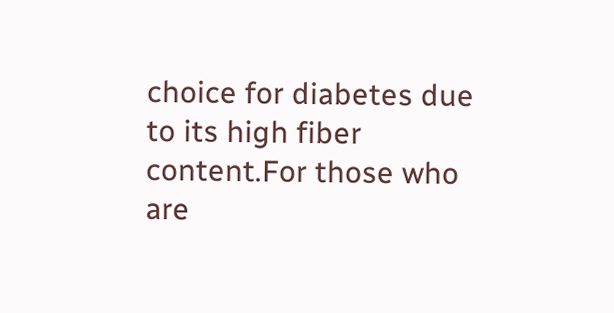choice for diabetes due to its high fiber content.For those who are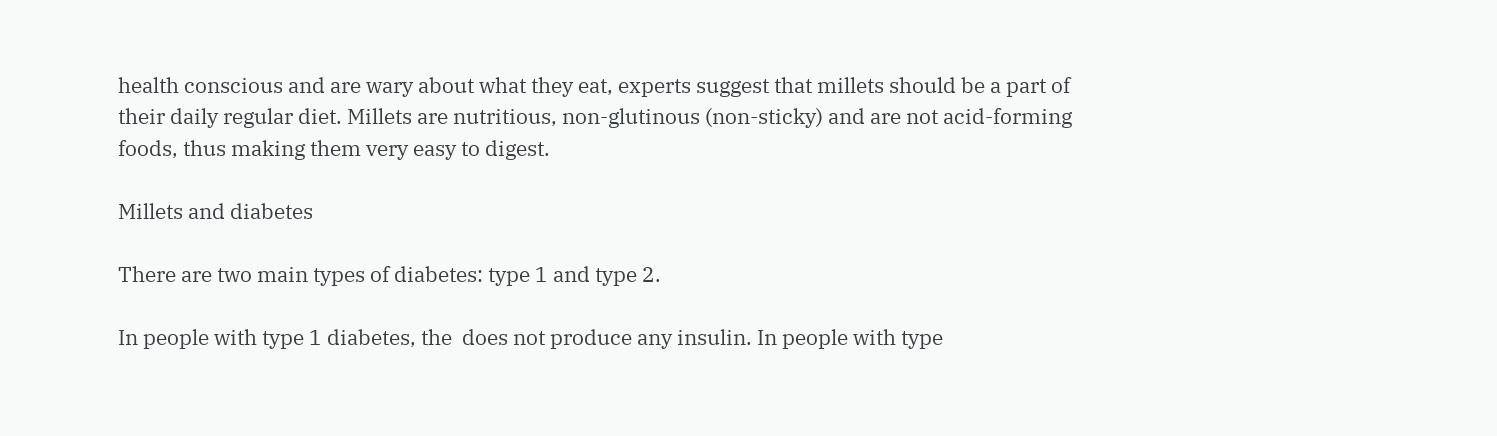health conscious and are wary about what they eat, experts suggest that millets should be a part of their daily regular diet. Millets are nutritious, non-glutinous (non-sticky) and are not acid-forming foods, thus making them very easy to digest.

Millets and diabetes

There are two main types of diabetes: type 1 and type 2.

In people with type 1 diabetes, the  does not produce any insulin. In people with type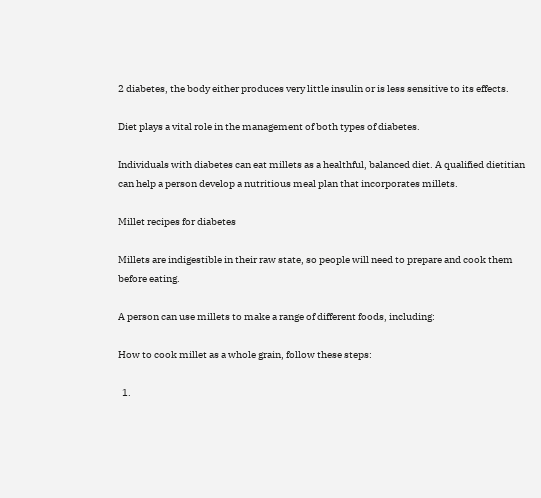2 diabetes, the body either produces very little insulin or is less sensitive to its effects.

Diet plays a vital role in the management of both types of diabetes.

Individuals with diabetes can eat millets as a healthful, balanced diet. A qualified dietitian can help a person develop a nutritious meal plan that incorporates millets.

Millet recipes for diabetes

Millets are indigestible in their raw state, so people will need to prepare and cook them before eating.

A person can use millets to make a range of different foods, including:

How to cook millet as a whole grain, follow these steps:

  1.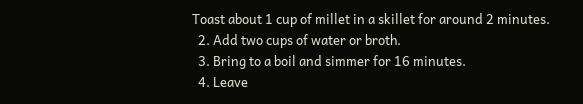Toast about 1 cup of millet in a skillet for around 2 minutes.
  2. Add two cups of water or broth.
  3. Bring to a boil and simmer for 16 minutes.
  4. Leave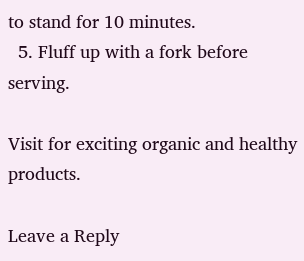to stand for 10 minutes.
  5. Fluff up with a fork before serving.

Visit for exciting organic and healthy products.

Leave a Reply